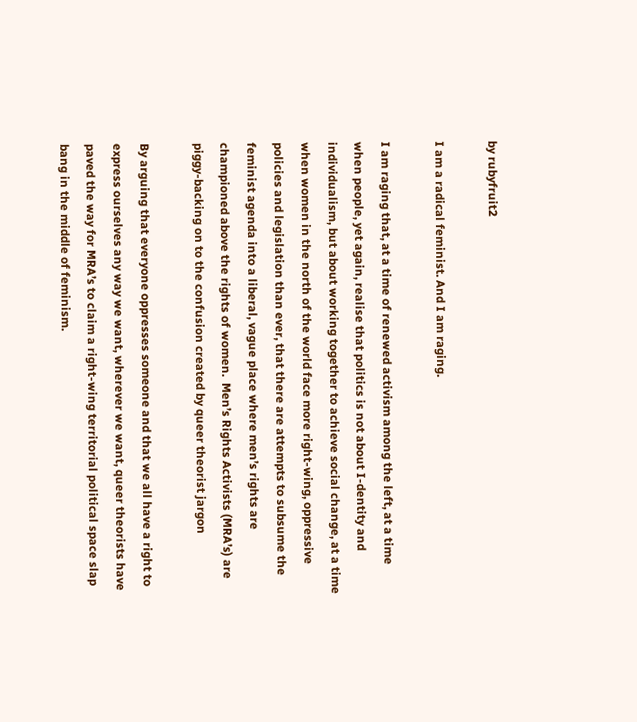by rubyfruit2

I am a radical feminist. And I am raging.

I am raging that, at a time of renewed activism among the left, at a time when people, yet again, realise that politics is not about I-dentity and individualism, but about working together to achieve social change, at a time when women in the north of the world face more right-wing, oppressive policies and legislation than ever, that there are attempts to subsume the feminist agenda into a liberal, vague place where men’s rights are championed above the rights of women.  Men’s Rights Activists (MRA’s) are piggy-backing on to the confusion created by queer theorist jargon

By arguing that everyone oppresses someone and that we all have a right to express ourselves any way we want, wherever we want, queer theorists have paved the way for MRA’s to claim a right-wing territorial political space slap bang in the middle of feminism.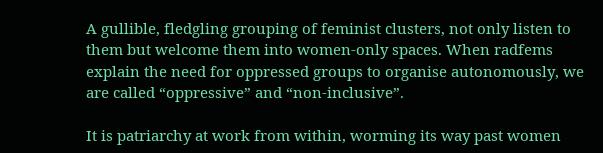A gullible, fledgling grouping of feminist clusters, not only listen to them but welcome them into women-only spaces. When radfems explain the need for oppressed groups to organise autonomously, we are called “oppressive” and “non-inclusive”.

It is patriarchy at work from within, worming its way past women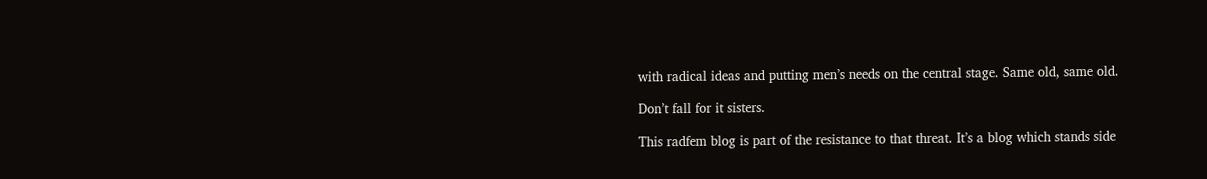with radical ideas and putting men’s needs on the central stage. Same old, same old.

Don’t fall for it sisters.

This radfem blog is part of the resistance to that threat. It’s a blog which stands side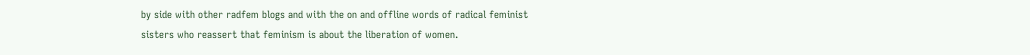by side with other radfem blogs and with the on and offline words of radical feminist sisters who reassert that feminism is about the liberation of women.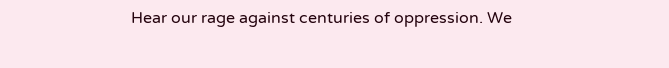Hear our rage against centuries of oppression. We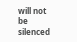will not be silenced